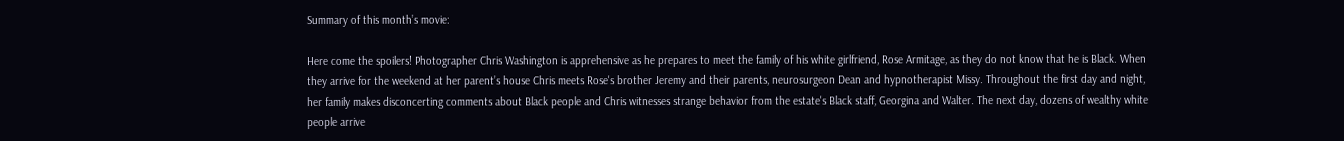Summary of this month’s movie:

Here come the spoilers! Photographer Chris Washington is apprehensive as he prepares to meet the family of his white girlfriend, Rose Armitage, as they do not know that he is Black. When they arrive for the weekend at her parent’s house Chris meets Rose's brother Jeremy and their parents, neurosurgeon Dean and hypnotherapist Missy. Throughout the first day and night, her family makes disconcerting comments about Black people and Chris witnesses strange behavior from the estate's Black staff, Georgina and Walter. The next day, dozens of wealthy white people arrive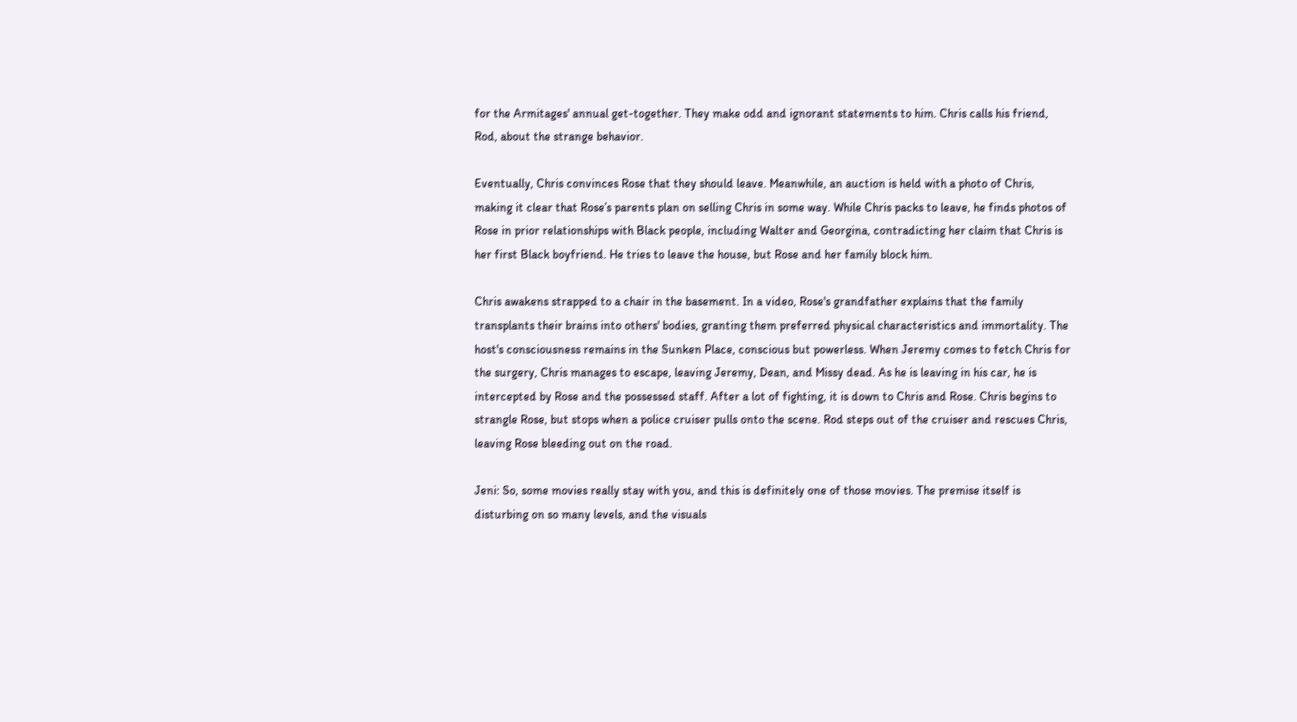for the Armitages' annual get-together. They make odd and ignorant statements to him. Chris calls his friend, Rod, about the strange behavior.

Eventually, Chris convinces Rose that they should leave. Meanwhile, an auction is held with a photo of Chris, making it clear that Rose’s parents plan on selling Chris in some way. While Chris packs to leave, he finds photos of Rose in prior relationships with Black people, including Walter and Georgina, contradicting her claim that Chris is her first Black boyfriend. He tries to leave the house, but Rose and her family block him.

Chris awakens strapped to a chair in the basement. In a video, Rose's grandfather explains that the family transplants their brains into others' bodies, granting them preferred physical characteristics and immortality. The host's consciousness remains in the Sunken Place, conscious but powerless. When Jeremy comes to fetch Chris for the surgery, Chris manages to escape, leaving Jeremy, Dean, and Missy dead. As he is leaving in his car, he is intercepted by Rose and the possessed staff. After a lot of fighting, it is down to Chris and Rose. Chris begins to strangle Rose, but stops when a police cruiser pulls onto the scene. Rod steps out of the cruiser and rescues Chris, leaving Rose bleeding out on the road.

Jeni: So, some movies really stay with you, and this is definitely one of those movies. The premise itself is disturbing on so many levels, and the visuals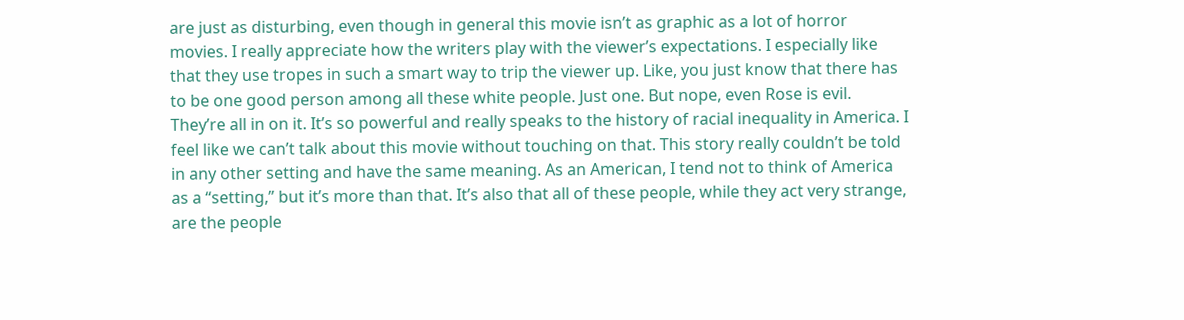are just as disturbing, even though in general this movie isn’t as graphic as a lot of horror movies. I really appreciate how the writers play with the viewer’s expectations. I especially like that they use tropes in such a smart way to trip the viewer up. Like, you just know that there has to be one good person among all these white people. Just one. But nope, even Rose is evil. They’re all in on it. It’s so powerful and really speaks to the history of racial inequality in America. I feel like we can’t talk about this movie without touching on that. This story really couldn’t be told in any other setting and have the same meaning. As an American, I tend not to think of America as a “setting,” but it’s more than that. It’s also that all of these people, while they act very strange, are the people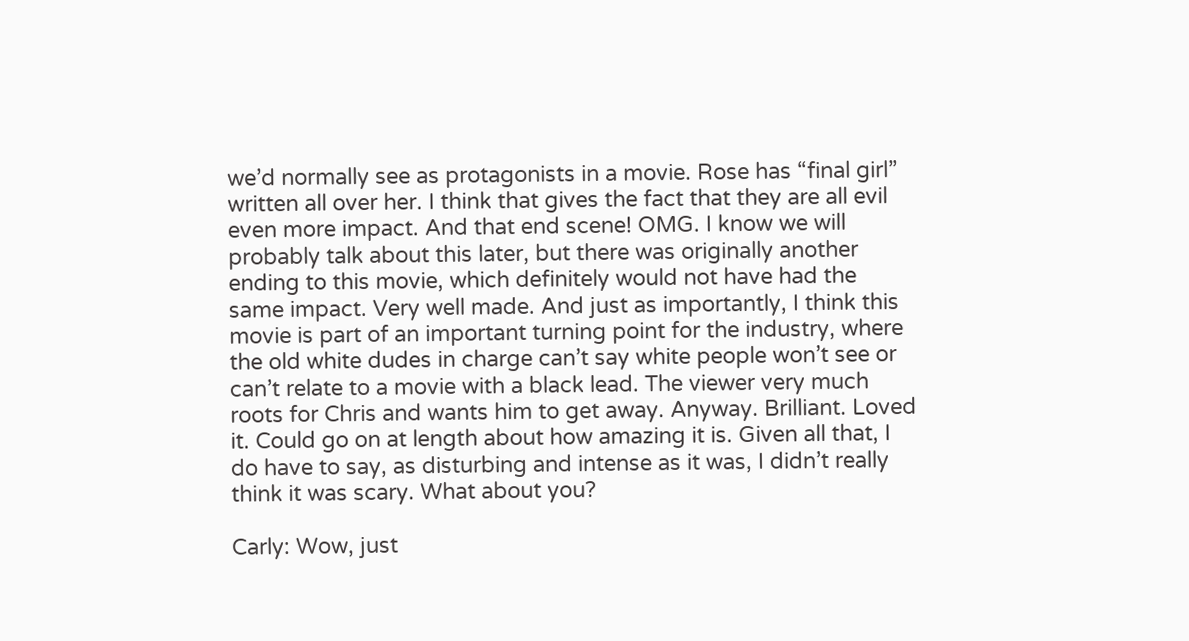we’d normally see as protagonists in a movie. Rose has “final girl” written all over her. I think that gives the fact that they are all evil even more impact. And that end scene! OMG. I know we will probably talk about this later, but there was originally another ending to this movie, which definitely would not have had the same impact. Very well made. And just as importantly, I think this movie is part of an important turning point for the industry, where the old white dudes in charge can’t say white people won’t see or can’t relate to a movie with a black lead. The viewer very much roots for Chris and wants him to get away. Anyway. Brilliant. Loved it. Could go on at length about how amazing it is. Given all that, I do have to say, as disturbing and intense as it was, I didn’t really think it was scary. What about you?

Carly: Wow, just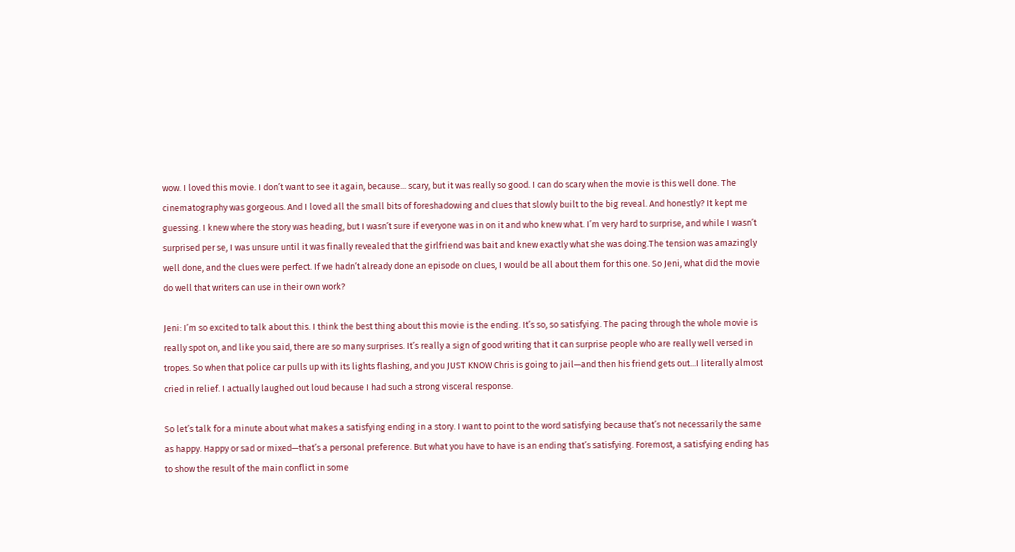wow. I loved this movie. I don’t want to see it again, because... scary, but it was really so good. I can do scary when the movie is this well done. The cinematography was gorgeous. And I loved all the small bits of foreshadowing and clues that slowly built to the big reveal. And honestly? It kept me guessing. I knew where the story was heading, but I wasn’t sure if everyone was in on it and who knew what. I’m very hard to surprise, and while I wasn’t surprised per se, I was unsure until it was finally revealed that the girlfriend was bait and knew exactly what she was doing.The tension was amazingly well done, and the clues were perfect. If we hadn’t already done an episode on clues, I would be all about them for this one. So Jeni, what did the movie do well that writers can use in their own work?

Jeni: I’m so excited to talk about this. I think the best thing about this movie is the ending. It’s so, so satisfying. The pacing through the whole movie is really spot on, and like you said, there are so many surprises. It’s really a sign of good writing that it can surprise people who are really well versed in tropes. So when that police car pulls up with its lights flashing, and you JUST KNOW Chris is going to jail—and then his friend gets out...I literally almost cried in relief. I actually laughed out loud because I had such a strong visceral response.

So let’s talk for a minute about what makes a satisfying ending in a story. I want to point to the word satisfying because that’s not necessarily the same as happy. Happy or sad or mixed—that’s a personal preference. But what you have to have is an ending that’s satisfying. Foremost, a satisfying ending has to show the result of the main conflict in some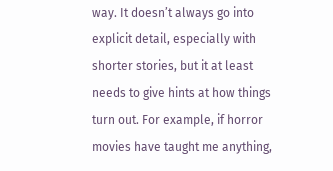way. It doesn’t always go into explicit detail, especially with shorter stories, but it at least needs to give hints at how things turn out. For example, if horror movies have taught me anything,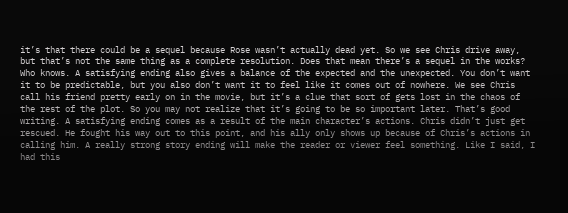it’s that there could be a sequel because Rose wasn’t actually dead yet. So we see Chris drive away, but that’s not the same thing as a complete resolution. Does that mean there’s a sequel in the works? Who knows. A satisfying ending also gives a balance of the expected and the unexpected. You don’t want it to be predictable, but you also don’t want it to feel like it comes out of nowhere. We see Chris call his friend pretty early on in the movie, but it’s a clue that sort of gets lost in the chaos of the rest of the plot. So you may not realize that it’s going to be so important later. That’s good writing. A satisfying ending comes as a result of the main character’s actions. Chris didn’t just get rescued. He fought his way out to this point, and his ally only shows up because of Chris’s actions in calling him. A really strong story ending will make the reader or viewer feel something. Like I said, I had this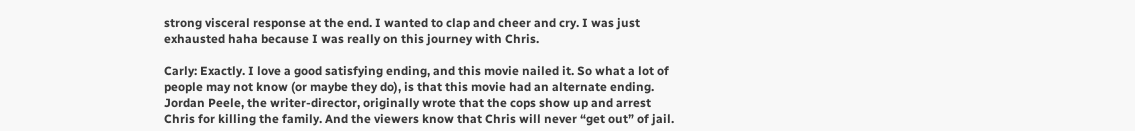strong visceral response at the end. I wanted to clap and cheer and cry. I was just exhausted haha because I was really on this journey with Chris.

Carly: Exactly. I love a good satisfying ending, and this movie nailed it. So what a lot of people may not know (or maybe they do), is that this movie had an alternate ending. Jordan Peele, the writer-director, originally wrote that the cops show up and arrest Chris for killing the family. And the viewers know that Chris will never “get out” of jail.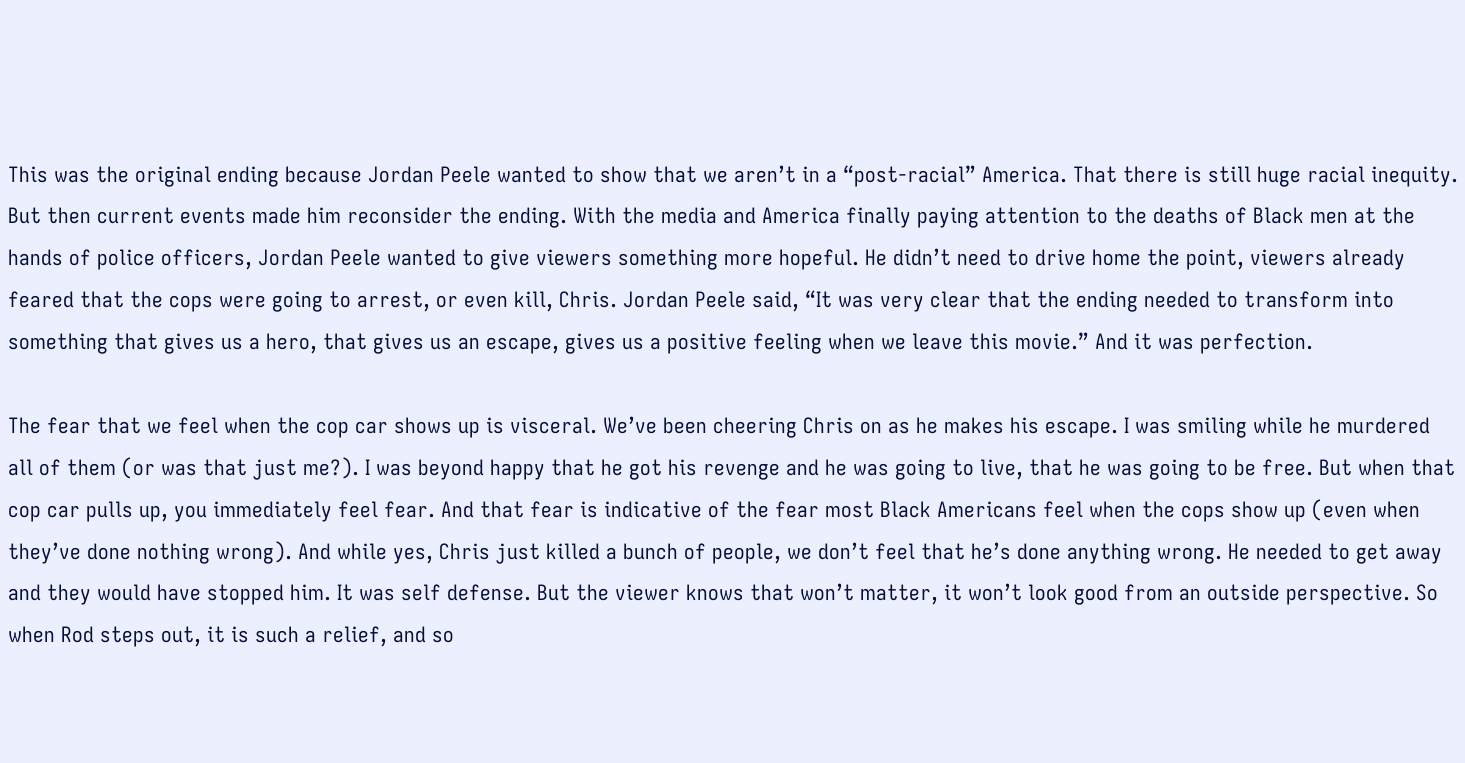This was the original ending because Jordan Peele wanted to show that we aren’t in a “post-racial” America. That there is still huge racial inequity. But then current events made him reconsider the ending. With the media and America finally paying attention to the deaths of Black men at the hands of police officers, Jordan Peele wanted to give viewers something more hopeful. He didn’t need to drive home the point, viewers already feared that the cops were going to arrest, or even kill, Chris. Jordan Peele said, “It was very clear that the ending needed to transform into something that gives us a hero, that gives us an escape, gives us a positive feeling when we leave this movie.” And it was perfection.

The fear that we feel when the cop car shows up is visceral. We’ve been cheering Chris on as he makes his escape. I was smiling while he murdered all of them (or was that just me?). I was beyond happy that he got his revenge and he was going to live, that he was going to be free. But when that cop car pulls up, you immediately feel fear. And that fear is indicative of the fear most Black Americans feel when the cops show up (even when they’ve done nothing wrong). And while yes, Chris just killed a bunch of people, we don’t feel that he’s done anything wrong. He needed to get away and they would have stopped him. It was self defense. But the viewer knows that won’t matter, it won’t look good from an outside perspective. So when Rod steps out, it is such a relief, and so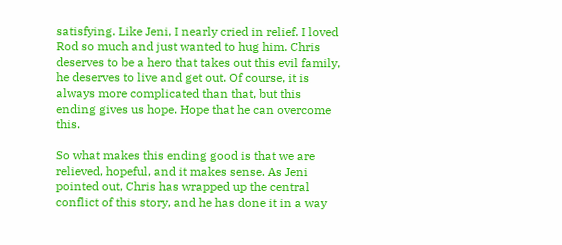satisfying. Like Jeni, I nearly cried in relief. I loved Rod so much and just wanted to hug him. Chris deserves to be a hero that takes out this evil family, he deserves to live and get out. Of course, it is always more complicated than that, but this ending gives us hope. Hope that he can overcome this.

So what makes this ending good is that we are relieved, hopeful, and it makes sense. As Jeni pointed out, Chris has wrapped up the central conflict of this story, and he has done it in a way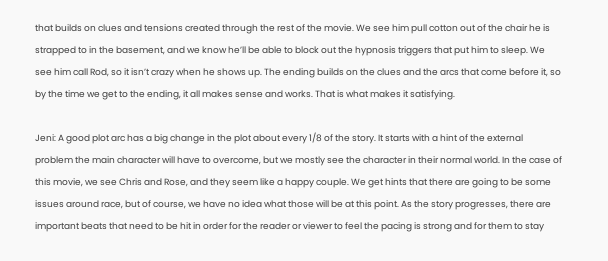that builds on clues and tensions created through the rest of the movie. We see him pull cotton out of the chair he is strapped to in the basement, and we know he’ll be able to block out the hypnosis triggers that put him to sleep. We see him call Rod, so it isn’t crazy when he shows up. The ending builds on the clues and the arcs that come before it, so by the time we get to the ending, it all makes sense and works. That is what makes it satisfying.

Jeni: A good plot arc has a big change in the plot about every 1/8 of the story. It starts with a hint of the external problem the main character will have to overcome, but we mostly see the character in their normal world. In the case of this movie, we see Chris and Rose, and they seem like a happy couple. We get hints that there are going to be some issues around race, but of course, we have no idea what those will be at this point. As the story progresses, there are important beats that need to be hit in order for the reader or viewer to feel the pacing is strong and for them to stay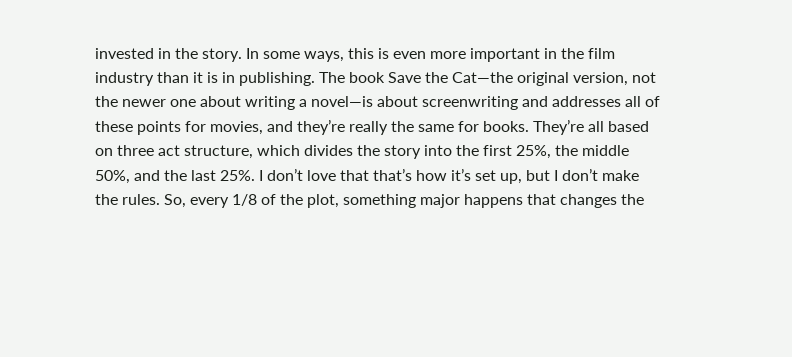invested in the story. In some ways, this is even more important in the film industry than it is in publishing. The book Save the Cat—the original version, not the newer one about writing a novel—is about screenwriting and addresses all of these points for movies, and they’re really the same for books. They’re all based on three act structure, which divides the story into the first 25%, the middle 50%, and the last 25%. I don’t love that that’s how it’s set up, but I don’t make the rules. So, every 1/8 of the plot, something major happens that changes the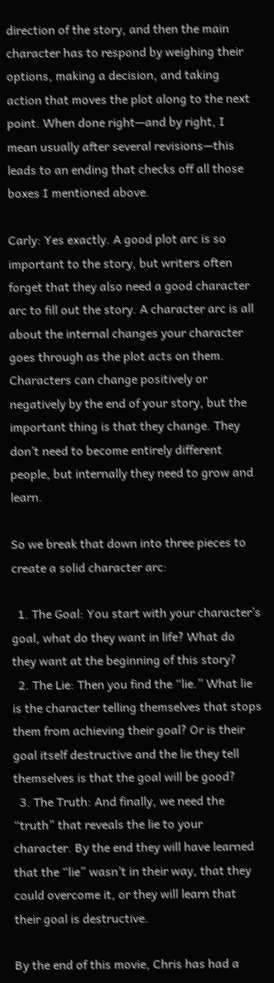direction of the story, and then the main character has to respond by weighing their options, making a decision, and taking action that moves the plot along to the next point. When done right—and by right, I mean usually after several revisions—this leads to an ending that checks off all those boxes I mentioned above.

Carly: Yes exactly. A good plot arc is so important to the story, but writers often forget that they also need a good character arc to fill out the story. A character arc is all about the internal changes your character goes through as the plot acts on them. Characters can change positively or negatively by the end of your story, but the important thing is that they change. They don’t need to become entirely different people, but internally they need to grow and learn.

So we break that down into three pieces to create a solid character arc:

  1. The Goal: You start with your character’s goal, what do they want in life? What do they want at the beginning of this story?
  2. The Lie: Then you find the “lie.” What lie is the character telling themselves that stops them from achieving their goal? Or is their goal itself destructive and the lie they tell themselves is that the goal will be good?
  3. The Truth: And finally, we need the “truth” that reveals the lie to your character. By the end they will have learned that the “lie” wasn’t in their way, that they could overcome it, or they will learn that their goal is destructive.

By the end of this movie, Chris has had a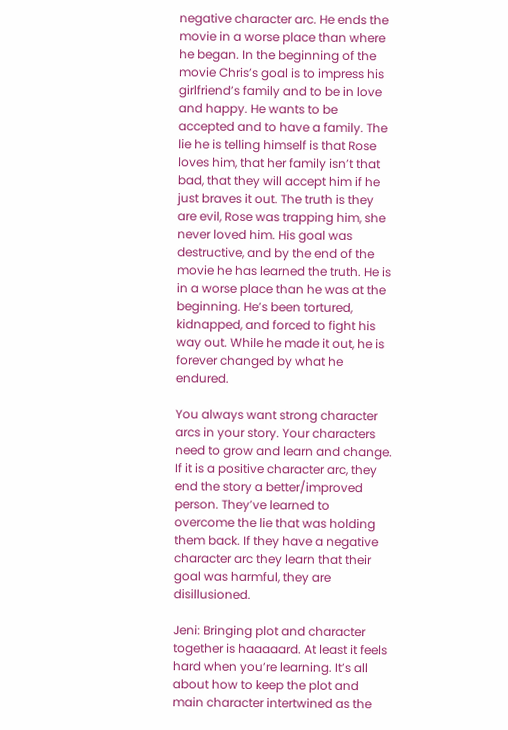negative character arc. He ends the movie in a worse place than where he began. In the beginning of the movie Chris’s goal is to impress his girlfriend’s family and to be in love and happy. He wants to be accepted and to have a family. The lie he is telling himself is that Rose loves him, that her family isn’t that bad, that they will accept him if he just braves it out. The truth is they are evil, Rose was trapping him, she never loved him. His goal was destructive, and by the end of the movie he has learned the truth. He is in a worse place than he was at the beginning. He’s been tortured, kidnapped, and forced to fight his way out. While he made it out, he is forever changed by what he endured.

You always want strong character arcs in your story. Your characters need to grow and learn and change. If it is a positive character arc, they end the story a better/improved person. They’ve learned to overcome the lie that was holding them back. If they have a negative character arc they learn that their goal was harmful, they are disillusioned.

Jeni: Bringing plot and character together is haaaaard. At least it feels hard when you’re learning. It’s all about how to keep the plot and main character intertwined as the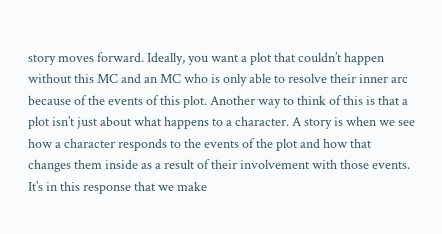story moves forward. Ideally, you want a plot that couldn’t happen without this MC and an MC who is only able to resolve their inner arc because of the events of this plot. Another way to think of this is that a plot isn’t just about what happens to a character. A story is when we see how a character responds to the events of the plot and how that changes them inside as a result of their involvement with those events. It’s in this response that we make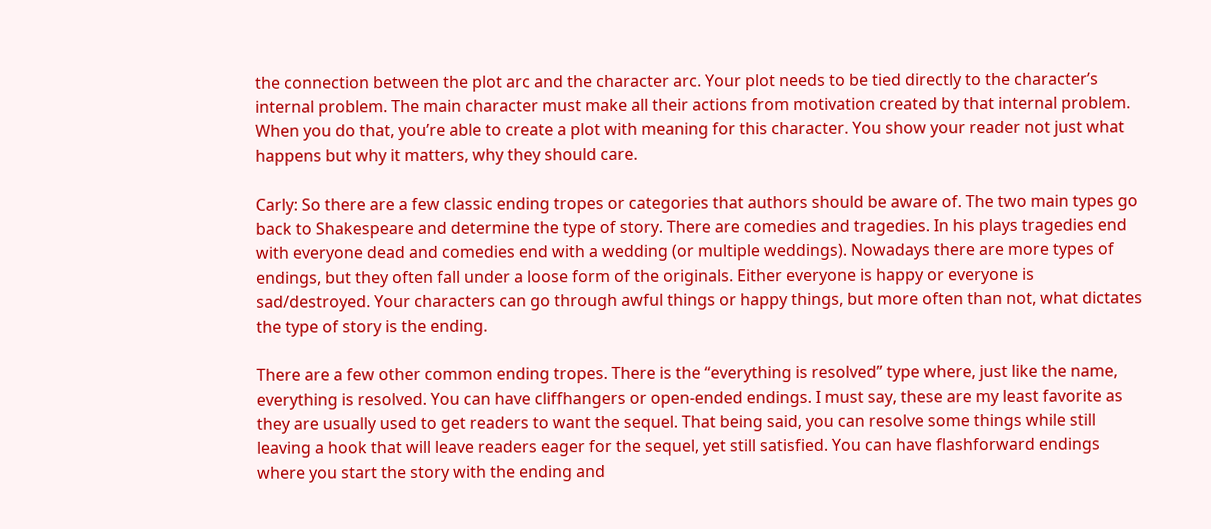the connection between the plot arc and the character arc. Your plot needs to be tied directly to the character’s internal problem. The main character must make all their actions from motivation created by that internal problem. When you do that, you’re able to create a plot with meaning for this character. You show your reader not just what happens but why it matters, why they should care.

Carly: So there are a few classic ending tropes or categories that authors should be aware of. The two main types go back to Shakespeare and determine the type of story. There are comedies and tragedies. In his plays tragedies end with everyone dead and comedies end with a wedding (or multiple weddings). Nowadays there are more types of endings, but they often fall under a loose form of the originals. Either everyone is happy or everyone is sad/destroyed. Your characters can go through awful things or happy things, but more often than not, what dictates the type of story is the ending.

There are a few other common ending tropes. There is the “everything is resolved” type where, just like the name, everything is resolved. You can have cliffhangers or open-ended endings. I must say, these are my least favorite as they are usually used to get readers to want the sequel. That being said, you can resolve some things while still leaving a hook that will leave readers eager for the sequel, yet still satisfied. You can have flashforward endings where you start the story with the ending and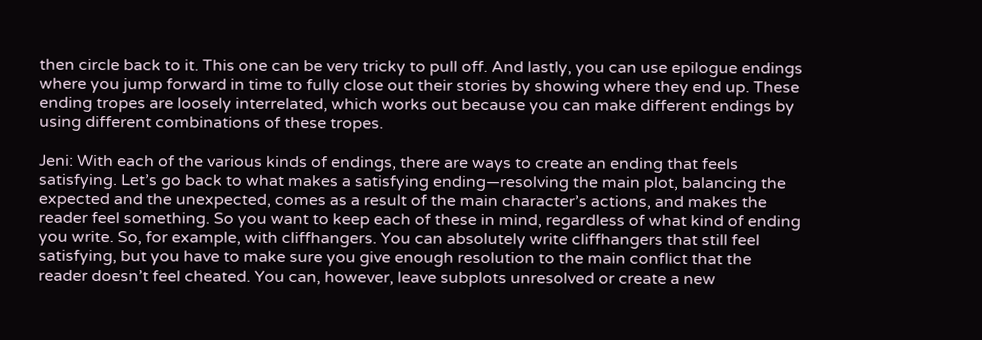then circle back to it. This one can be very tricky to pull off. And lastly, you can use epilogue endings where you jump forward in time to fully close out their stories by showing where they end up. These ending tropes are loosely interrelated, which works out because you can make different endings by using different combinations of these tropes.

Jeni: With each of the various kinds of endings, there are ways to create an ending that feels satisfying. Let’s go back to what makes a satisfying ending—resolving the main plot, balancing the expected and the unexpected, comes as a result of the main character’s actions, and makes the reader feel something. So you want to keep each of these in mind, regardless of what kind of ending you write. So, for example, with cliffhangers. You can absolutely write cliffhangers that still feel satisfying, but you have to make sure you give enough resolution to the main conflict that the reader doesn’t feel cheated. You can, however, leave subplots unresolved or create a new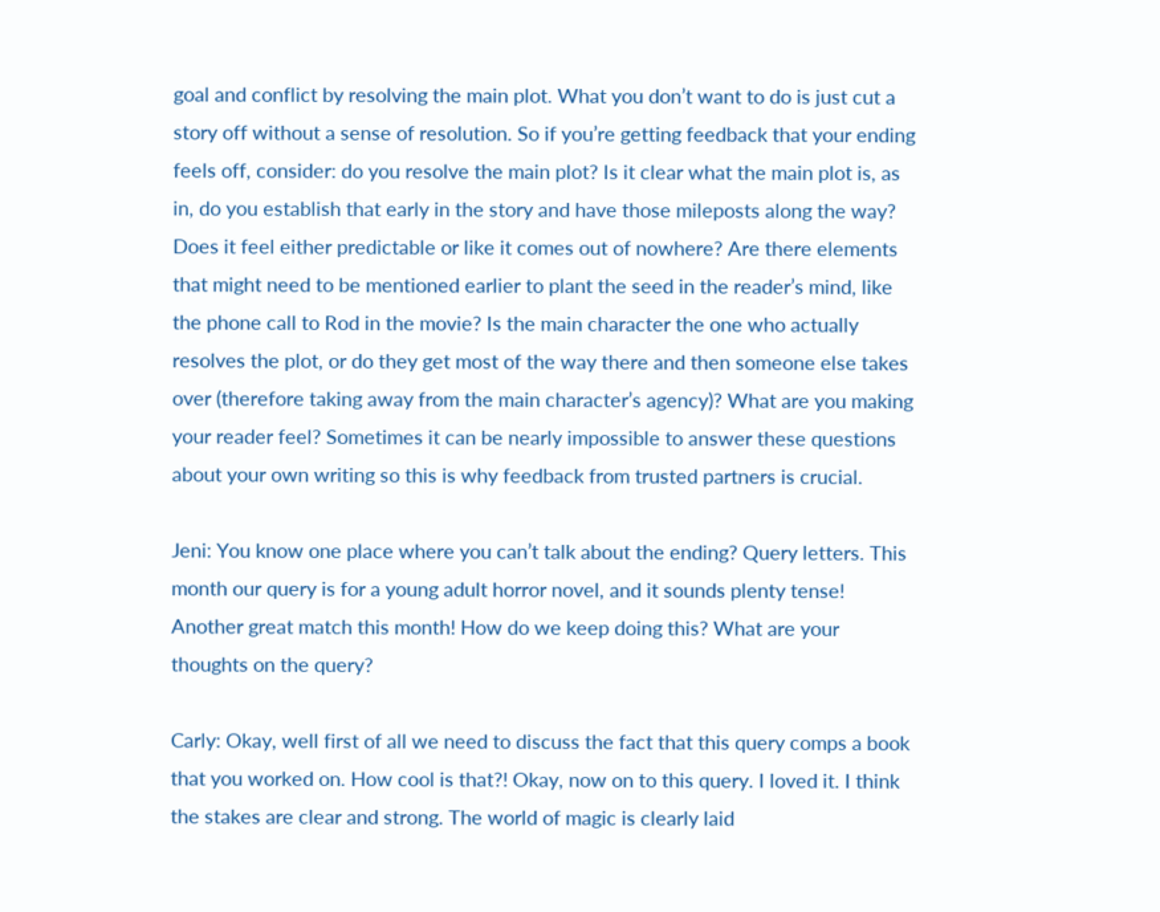goal and conflict by resolving the main plot. What you don’t want to do is just cut a story off without a sense of resolution. So if you’re getting feedback that your ending feels off, consider: do you resolve the main plot? Is it clear what the main plot is, as in, do you establish that early in the story and have those mileposts along the way? Does it feel either predictable or like it comes out of nowhere? Are there elements that might need to be mentioned earlier to plant the seed in the reader’s mind, like the phone call to Rod in the movie? Is the main character the one who actually resolves the plot, or do they get most of the way there and then someone else takes over (therefore taking away from the main character’s agency)? What are you making your reader feel? Sometimes it can be nearly impossible to answer these questions about your own writing so this is why feedback from trusted partners is crucial.

Jeni: You know one place where you can’t talk about the ending? Query letters. This month our query is for a young adult horror novel, and it sounds plenty tense! Another great match this month! How do we keep doing this? What are your thoughts on the query?

Carly: Okay, well first of all we need to discuss the fact that this query comps a book that you worked on. How cool is that?! Okay, now on to this query. I loved it. I think the stakes are clear and strong. The world of magic is clearly laid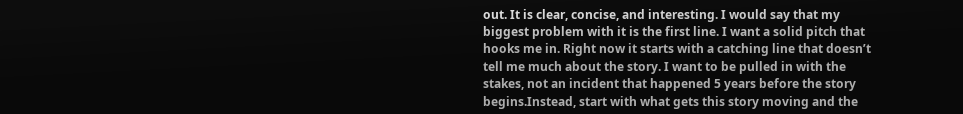out. It is clear, concise, and interesting. I would say that my biggest problem with it is the first line. I want a solid pitch that hooks me in. Right now it starts with a catching line that doesn’t tell me much about the story. I want to be pulled in with the stakes, not an incident that happened 5 years before the story begins.Instead, start with what gets this story moving and the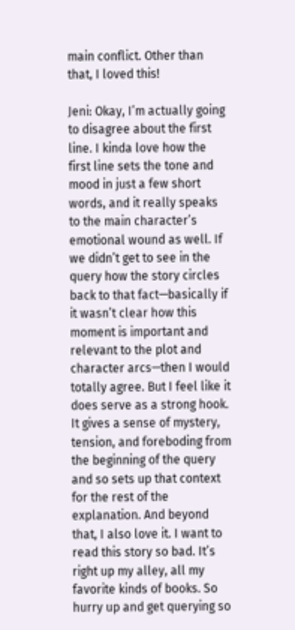main conflict. Other than that, I loved this!

Jeni: Okay, I’m actually going to disagree about the first line. I kinda love how the first line sets the tone and mood in just a few short words, and it really speaks to the main character’s emotional wound as well. If we didn’t get to see in the query how the story circles back to that fact—basically if it wasn’t clear how this moment is important and relevant to the plot and character arcs—then I would totally agree. But I feel like it does serve as a strong hook. It gives a sense of mystery, tension, and foreboding from the beginning of the query and so sets up that context for the rest of the explanation. And beyond that, I also love it. I want to read this story so bad. It’s right up my alley, all my favorite kinds of books. So hurry up and get querying so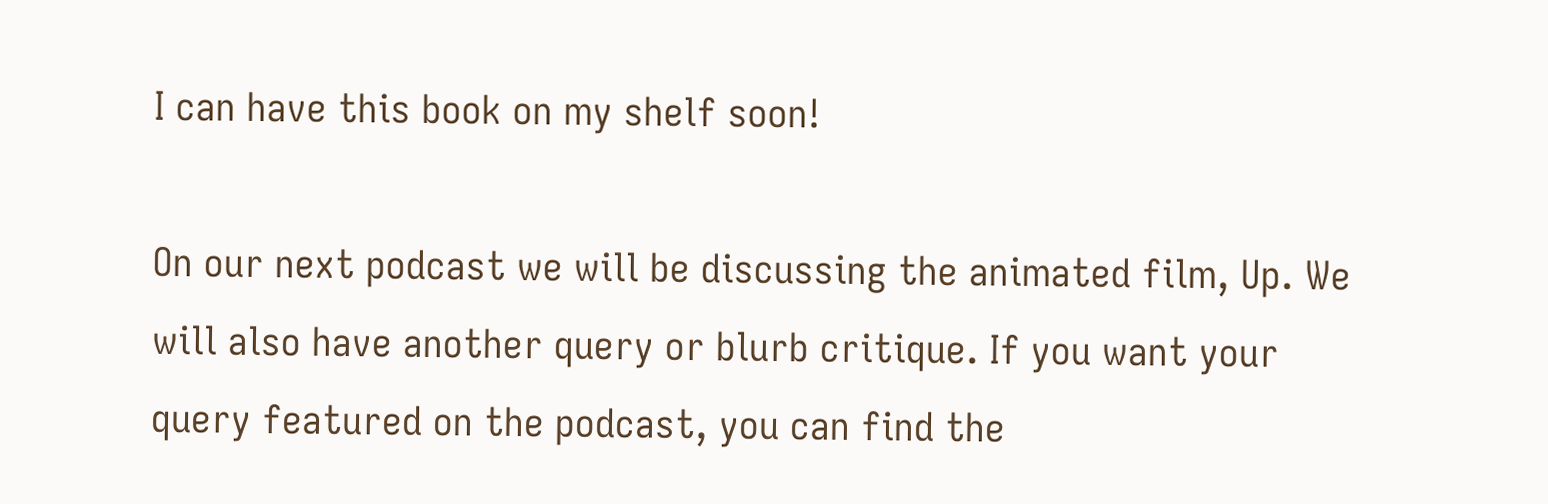I can have this book on my shelf soon!

On our next podcast we will be discussing the animated film, Up. We will also have another query or blurb critique. If you want your query featured on the podcast, you can find the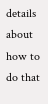details about how to do that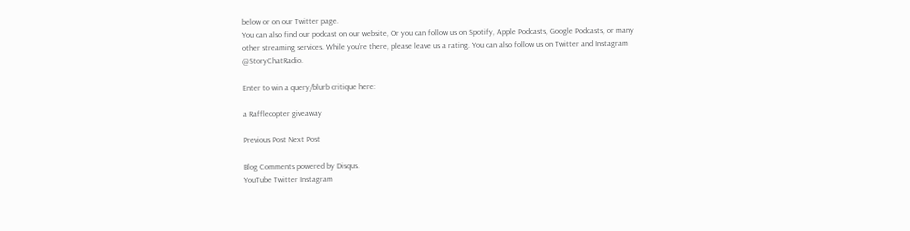below or on our Twitter page.
You can also find our podcast on our website, Or you can follow us on Spotify, Apple Podcasts, Google Podcasts, or many other streaming services. While you’re there, please leave us a rating. You can also follow us on Twitter and Instagram @StoryChatRadio.

Enter to win a query/blurb critique here:

a Rafflecopter giveaway

Previous Post Next Post

Blog Comments powered by Disqus.
YouTube Twitter Instagram